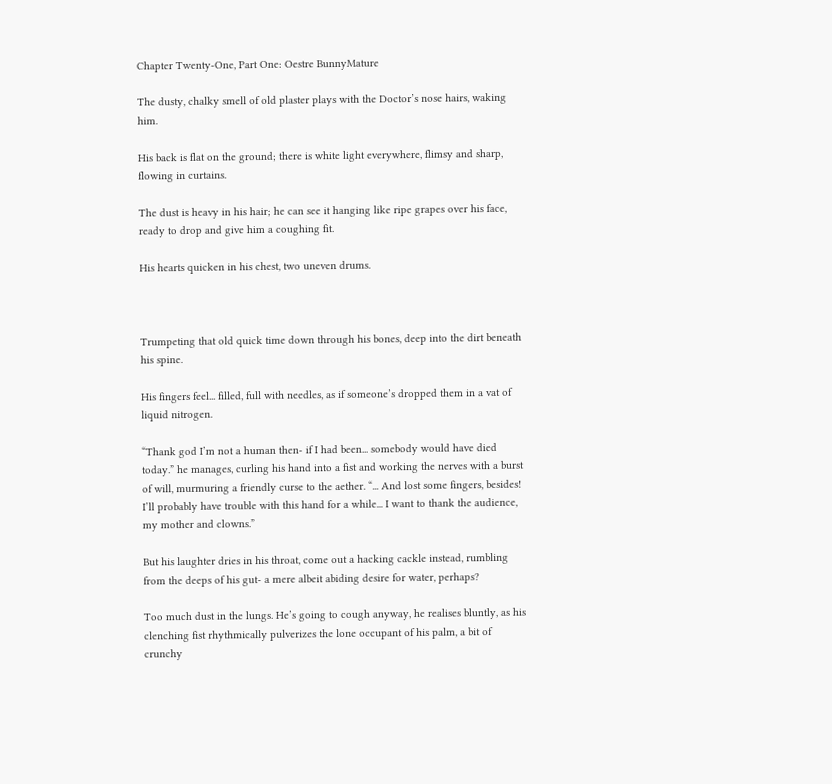Chapter Twenty-One, Part One: Oestre BunnyMature

The dusty, chalky smell of old plaster plays with the Doctor’s nose hairs, waking him.

His back is flat on the ground; there is white light everywhere, flimsy and sharp, flowing in curtains.

The dust is heavy in his hair; he can see it hanging like ripe grapes over his face, ready to drop and give him a coughing fit.

His hearts quicken in his chest, two uneven drums.



Trumpeting that old quick time down through his bones, deep into the dirt beneath his spine.

His fingers feel... filled, full with needles, as if someone’s dropped them in a vat of liquid nitrogen.

“Thank god I’m not a human then- if I had been... somebody would have died today.” he manages, curling his hand into a fist and working the nerves with a burst of will, murmuring a friendly curse to the aether. “... And lost some fingers, besides! I’ll probably have trouble with this hand for a while... I want to thank the audience, my mother and clowns.”

But his laughter dries in his throat, come out a hacking cackle instead, rumbling from the deeps of his gut- a mere albeit abiding desire for water, perhaps?

Too much dust in the lungs. He’s going to cough anyway, he realises bluntly, as his clenching fist rhythmically pulverizes the lone occupant of his palm, a bit of crunchy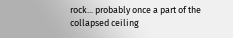rock... probably once a part of the collapsed ceiling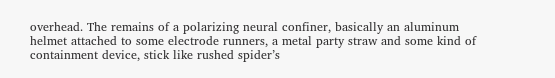overhead. The remains of a polarizing neural confiner, basically an aluminum helmet attached to some electrode runners, a metal party straw and some kind of containment device, stick like rushed spider’s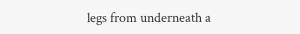legs from underneath a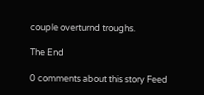couple overturnd troughs.

The End

0 comments about this story Feed